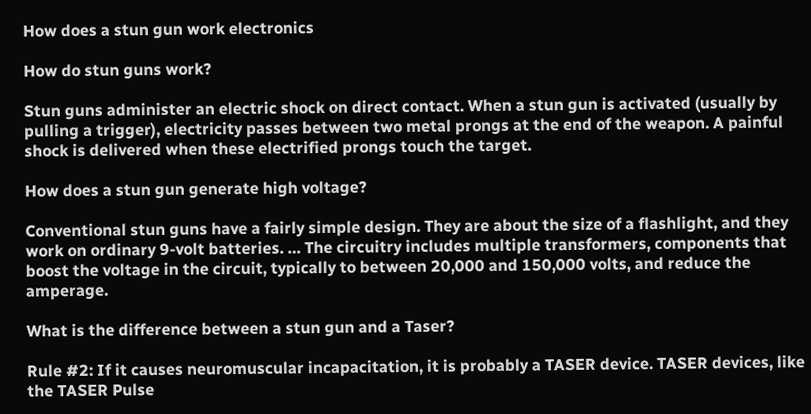How does a stun gun work electronics

How do stun guns work?

Stun guns administer an electric shock on direct contact. When a stun gun is activated (usually by pulling a trigger), electricity passes between two metal prongs at the end of the weapon. A painful shock is delivered when these electrified prongs touch the target.

How does a stun gun generate high voltage?

Conventional stun guns have a fairly simple design. They are about the size of a flashlight, and they work on ordinary 9-volt batteries. … The circuitry includes multiple transformers, components that boost the voltage in the circuit, typically to between 20,000 and 150,000 volts, and reduce the amperage.

What is the difference between a stun gun and a Taser?

Rule #2: If it causes neuromuscular incapacitation, it is probably a TASER device. TASER devices, like the TASER Pulse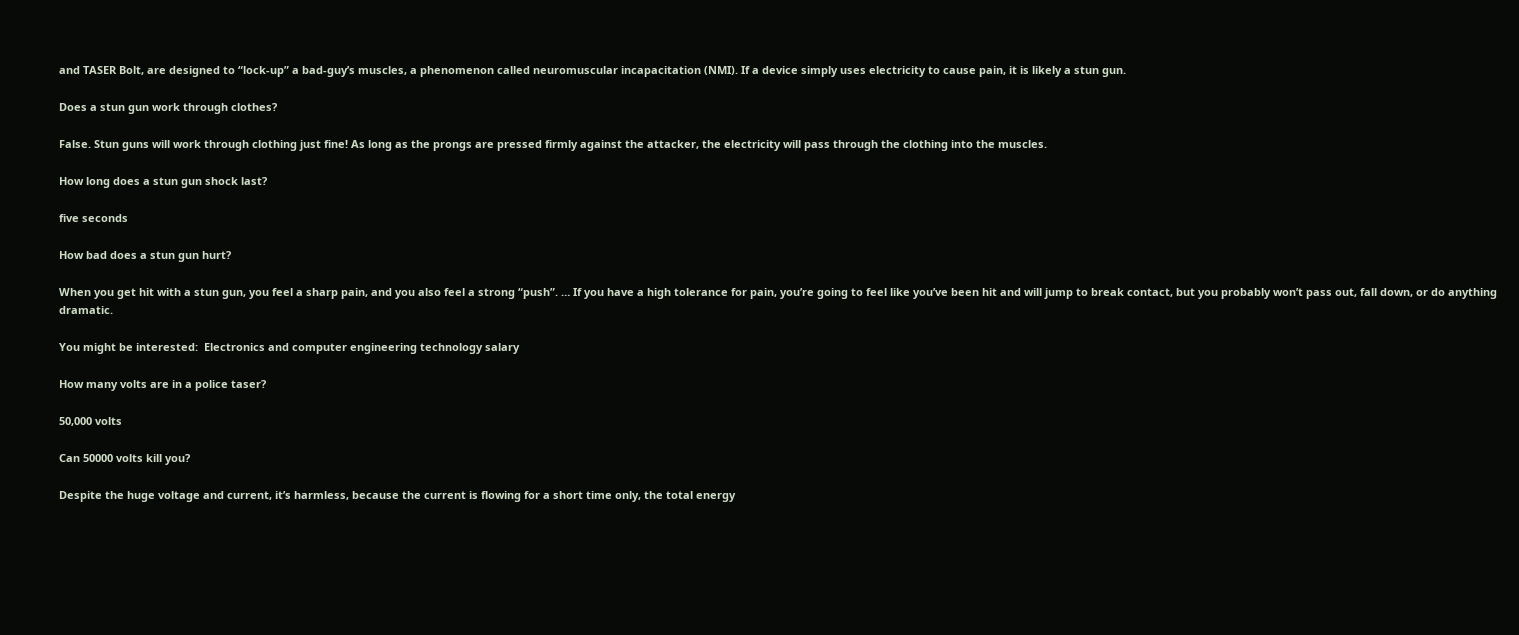and TASER Bolt, are designed to “lock-up” a bad-guy’s muscles, a phenomenon called neuromuscular incapacitation (NMI). If a device simply uses electricity to cause pain, it is likely a stun gun.

Does a stun gun work through clothes?

False. Stun guns will work through clothing just fine! As long as the prongs are pressed firmly against the attacker, the electricity will pass through the clothing into the muscles.

How long does a stun gun shock last?

five seconds

How bad does a stun gun hurt?

When you get hit with a stun gun, you feel a sharp pain, and you also feel a strong “push”. … If you have a high tolerance for pain, you’re going to feel like you’ve been hit and will jump to break contact, but you probably won’t pass out, fall down, or do anything dramatic.

You might be interested:  Electronics and computer engineering technology salary

How many volts are in a police taser?

50,000 volts

Can 50000 volts kill you?

Despite the huge voltage and current, it’s harmless, because the current is flowing for a short time only, the total energy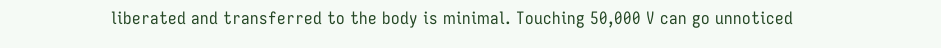liberated and transferred to the body is minimal. Touching 50,000 V can go unnoticed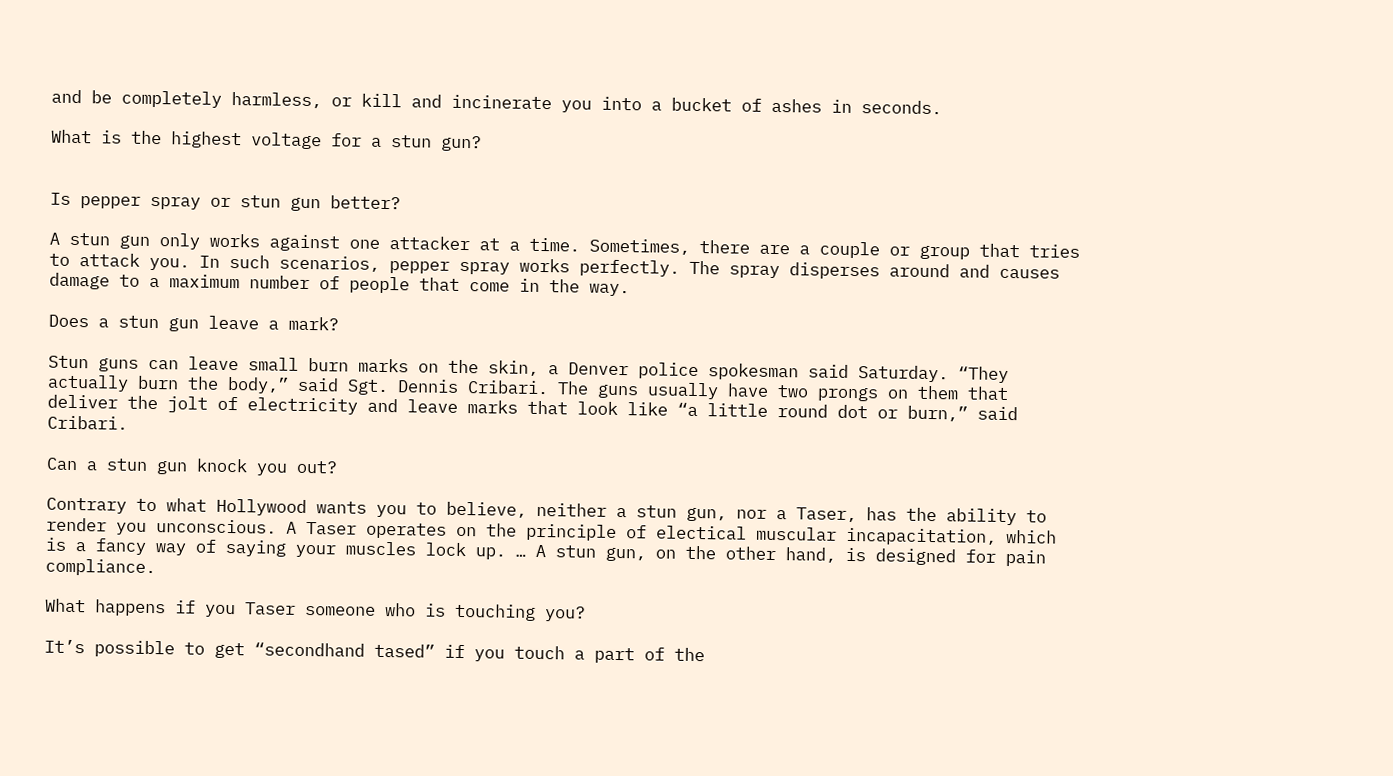and be completely harmless, or kill and incinerate you into a bucket of ashes in seconds.

What is the highest voltage for a stun gun?


Is pepper spray or stun gun better?

A stun gun only works against one attacker at a time. Sometimes, there are a couple or group that tries to attack you. In such scenarios, pepper spray works perfectly. The spray disperses around and causes damage to a maximum number of people that come in the way.

Does a stun gun leave a mark?

Stun guns can leave small burn marks on the skin, a Denver police spokesman said Saturday. “They actually burn the body,” said Sgt. Dennis Cribari. The guns usually have two prongs on them that deliver the jolt of electricity and leave marks that look like “a little round dot or burn,” said Cribari.

Can a stun gun knock you out?

Contrary to what Hollywood wants you to believe, neither a stun gun, nor a Taser, has the ability to render you unconscious. A Taser operates on the principle of electical muscular incapacitation, which is a fancy way of saying your muscles lock up. … A stun gun, on the other hand, is designed for pain compliance.

What happens if you Taser someone who is touching you?

It’s possible to get “secondhand tased” if you touch a part of the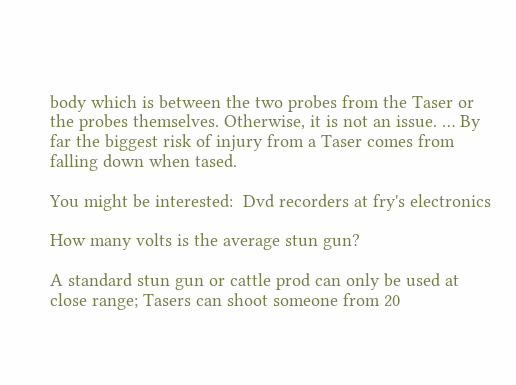body which is between the two probes from the Taser or the probes themselves. Otherwise, it is not an issue. … By far the biggest risk of injury from a Taser comes from falling down when tased.

You might be interested:  Dvd recorders at fry's electronics

How many volts is the average stun gun?

A standard stun gun or cattle prod can only be used at close range; Tasers can shoot someone from 20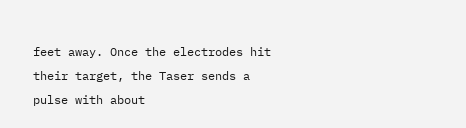feet away. Once the electrodes hit their target, the Taser sends a pulse with about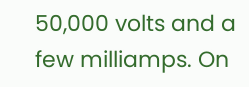50,000 volts and a few milliamps. On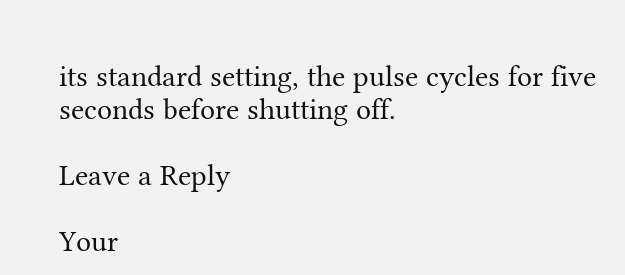its standard setting, the pulse cycles for five seconds before shutting off.

Leave a Reply

Your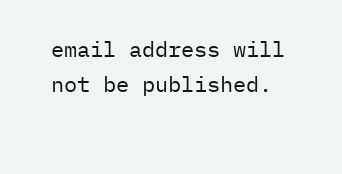email address will not be published.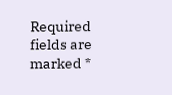Required fields are marked *